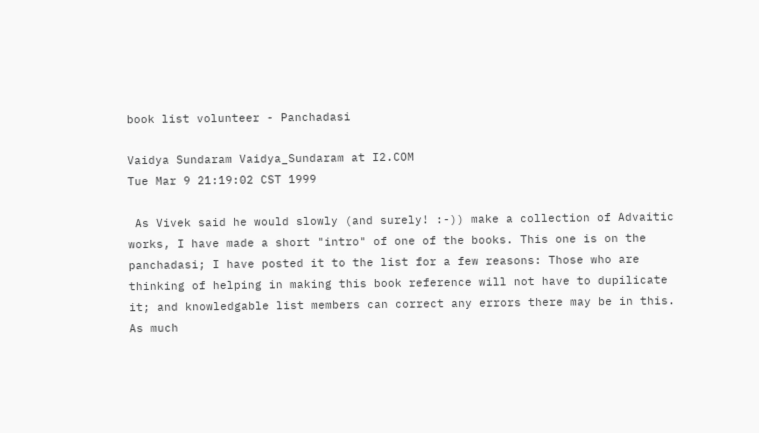book list volunteer - Panchadasi

Vaidya Sundaram Vaidya_Sundaram at I2.COM
Tue Mar 9 21:19:02 CST 1999

 As Vivek said he would slowly (and surely! :-)) make a collection of Advaitic
works, I have made a short "intro" of one of the books. This one is on the
panchadasi; I have posted it to the list for a few reasons: Those who are
thinking of helping in making this book reference will not have to dupilicate
it; and knowledgable list members can correct any errors there may be in this.
As much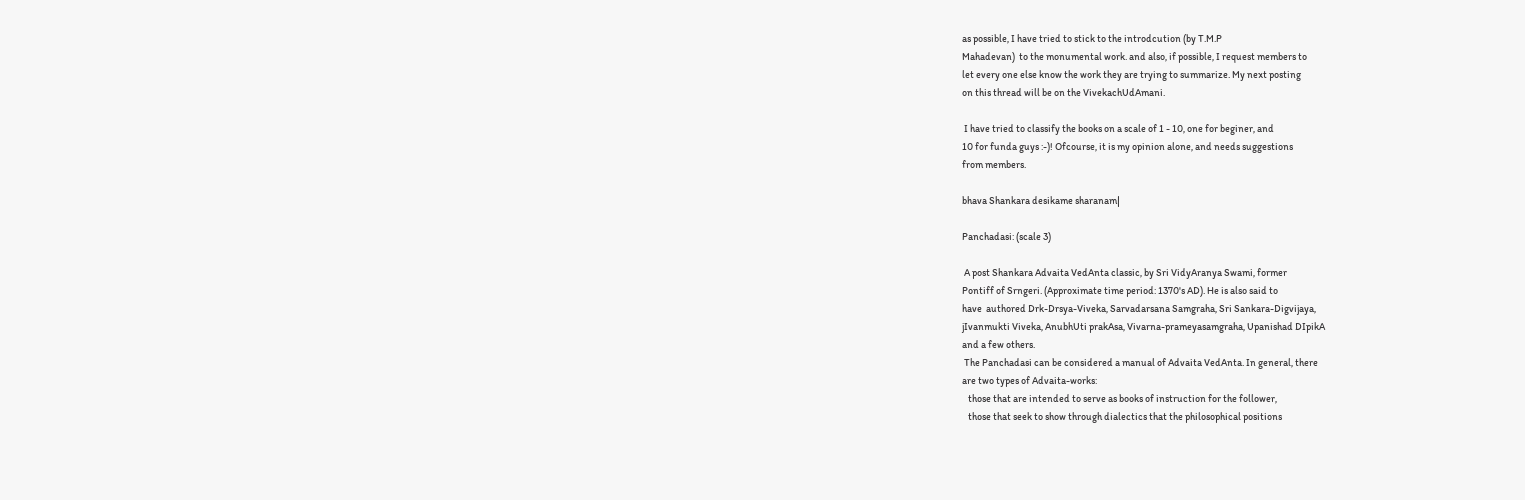as possible, I have tried to stick to the introdcution (by T.M.P
Mahadevan)  to the monumental work. and also, if possible, I request members to
let every one else know the work they are trying to summarize. My next posting
on this thread will be on the VivekachUdAmani.

 I have tried to classify the books on a scale of 1 - 10, one for beginer, and
10 for funda guys :-)! Ofcourse, it is my opinion alone, and needs suggestions
from members.

bhava Shankara desikame sharanam|

Panchadasi: (scale 3)

 A post Shankara Advaita VedAnta classic, by Sri VidyAranya Swami, former
Pontiff of Srngeri. (Approximate time period: 1370's AD). He is also said to
have  authored Drk-Drsya-Viveka, Sarvadarsana Samgraha, Sri Sankara-Digvijaya,
jIvanmukti Viveka, AnubhUti prakAsa, Vivarna-prameyasamgraha, Upanishad DIpikA
and a few others.
 The Panchadasi can be considered a manual of Advaita VedAnta. In general, there
are two types of Advaita-works:
   those that are intended to serve as books of instruction for the follower,
   those that seek to show through dialectics that the philosophical positions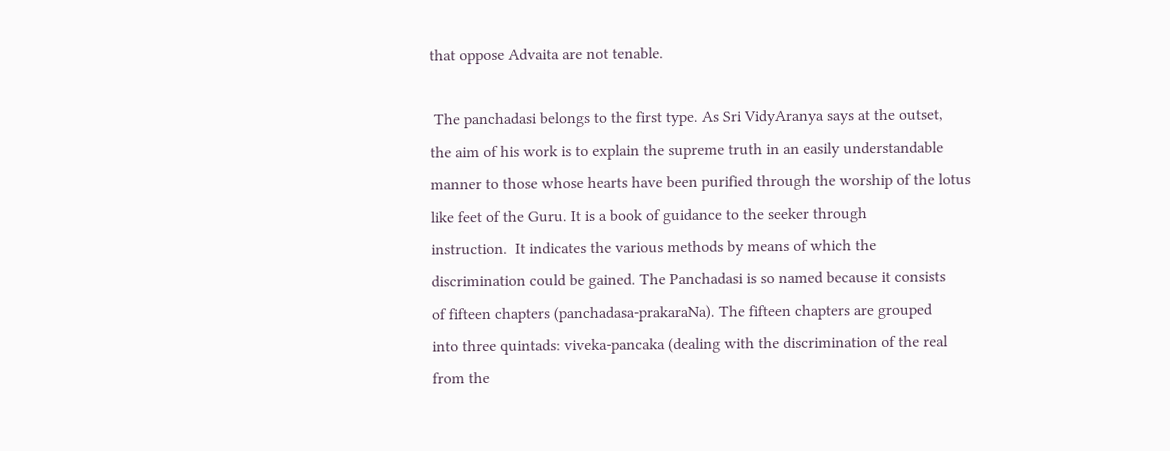that oppose Advaita are not tenable.

 The panchadasi belongs to the first type. As Sri VidyAranya says at the outset,
the aim of his work is to explain the supreme truth in an easily understandable
manner to those whose hearts have been purified through the worship of the lotus
like feet of the Guru. It is a book of guidance to the seeker through
instruction.  It indicates the various methods by means of which the
discrimination could be gained. The Panchadasi is so named because it consists
of fifteen chapters (panchadasa-prakaraNa). The fifteen chapters are grouped
into three quintads: viveka-pancaka (dealing with the discrimination of the real
from the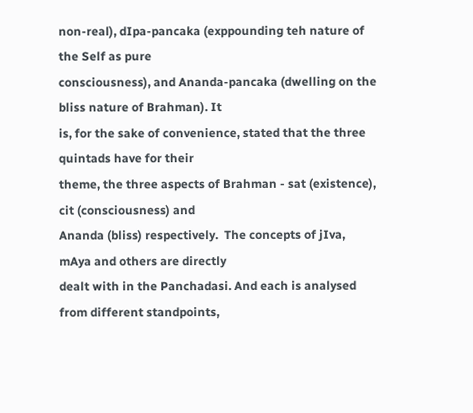non-real), dIpa-pancaka (exppounding teh nature of the Self as pure
consciousness), and Ananda-pancaka (dwelling on the bliss nature of Brahman). It
is, for the sake of convenience, stated that the three quintads have for their
theme, the three aspects of Brahman - sat (existence), cit (consciousness) and
Ananda (bliss) respectively.  The concepts of jIva, mAya and others are directly
dealt with in the Panchadasi. And each is analysed from different standpoints,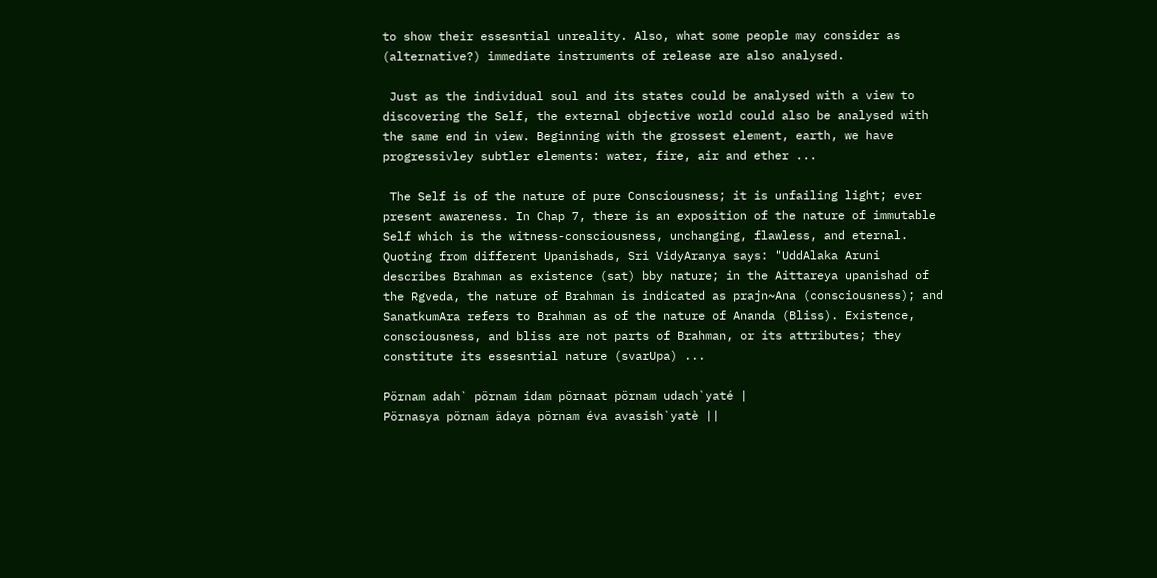to show their essesntial unreality. Also, what some people may consider as
(alternative?) immediate instruments of release are also analysed.

 Just as the individual soul and its states could be analysed with a view to
discovering the Self, the external objective world could also be analysed with
the same end in view. Beginning with the grossest element, earth, we have
progressivley subtler elements: water, fire, air and ether ...

 The Self is of the nature of pure Consciousness; it is unfailing light; ever
present awareness. In Chap 7, there is an exposition of the nature of immutable
Self which is the witness-consciousness, unchanging, flawless, and eternal.
Quoting from different Upanishads, Sri VidyAranya says: "UddAlaka Aruni
describes Brahman as existence (sat) bby nature; in the Aittareya upanishad of
the Rgveda, the nature of Brahman is indicated as prajn~Ana (consciousness); and
SanatkumAra refers to Brahman as of the nature of Ananda (Bliss). Existence,
consciousness, and bliss are not parts of Brahman, or its attributes; they
constitute its essesntial nature (svarUpa) ...

Pörnam adah` pörnam idam pörnaat pörnam udach`yaté |
Pörnasya pörnam ädaya pörnam éva avasish`yatè ||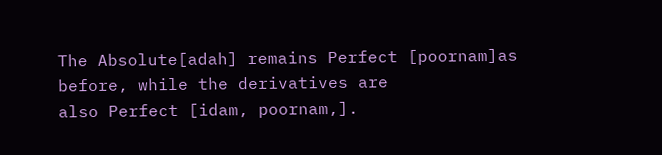The Absolute[adah] remains Perfect [poornam]as before, while the derivatives are
also Perfect [idam, poornam,].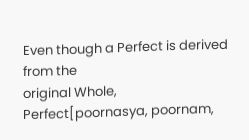Even though a Perfect is derived from the
original Whole, Perfect[poornasya, poornam,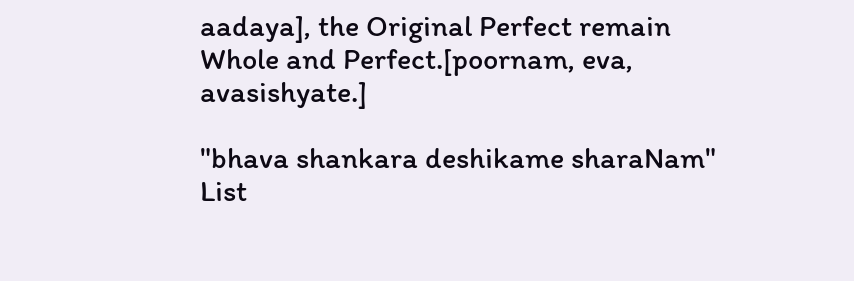aadaya], the Original Perfect remain
Whole and Perfect.[poornam, eva, avasishyate.]

"bhava shankara deshikame sharaNam"
List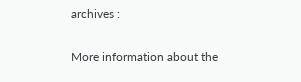archives :

More information about the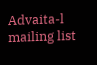Advaita-l mailing list